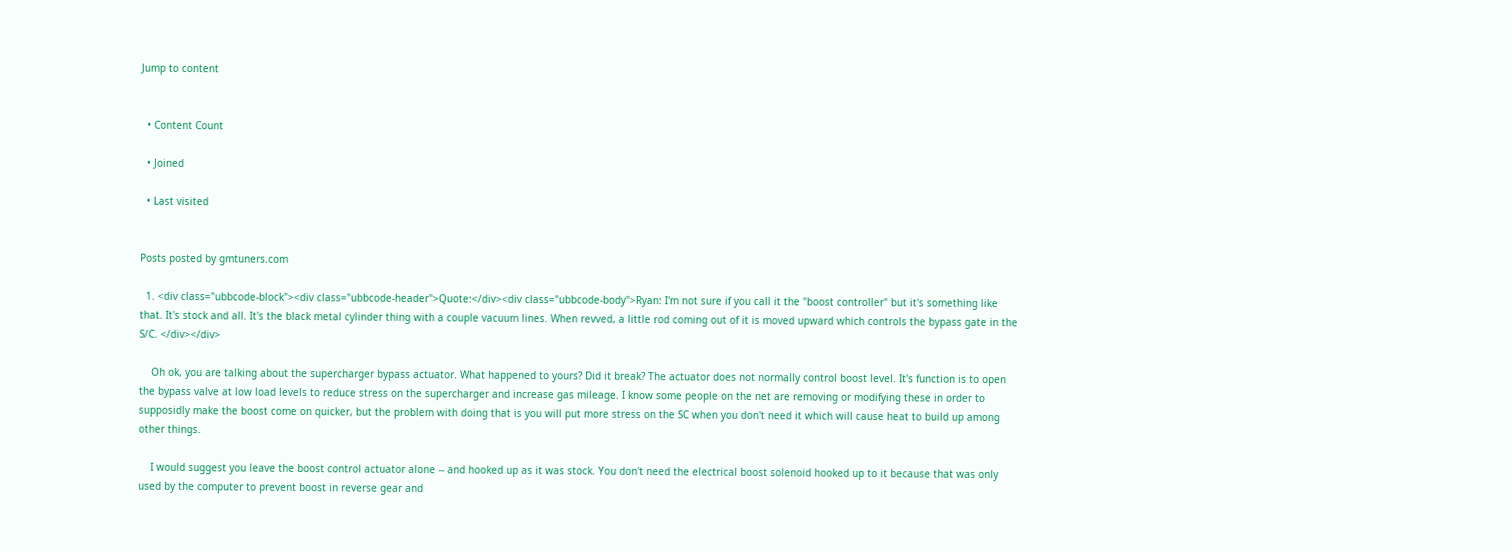Jump to content


  • Content Count

  • Joined

  • Last visited


Posts posted by gmtuners.com

  1. <div class="ubbcode-block"><div class="ubbcode-header">Quote:</div><div class="ubbcode-body">Ryan: I'm not sure if you call it the "boost controller" but it's something like that. It's stock and all. It's the black metal cylinder thing with a couple vacuum lines. When revved, a little rod coming out of it is moved upward which controls the bypass gate in the S/C. </div></div>

    Oh ok, you are talking about the supercharger bypass actuator. What happened to yours? Did it break? The actuator does not normally control boost level. It's function is to open the bypass valve at low load levels to reduce stress on the supercharger and increase gas mileage. I know some people on the net are removing or modifying these in order to supposidly make the boost come on quicker, but the problem with doing that is you will put more stress on the SC when you don't need it which will cause heat to build up among other things.

    I would suggest you leave the boost control actuator alone -- and hooked up as it was stock. You don't need the electrical boost solenoid hooked up to it because that was only used by the computer to prevent boost in reverse gear and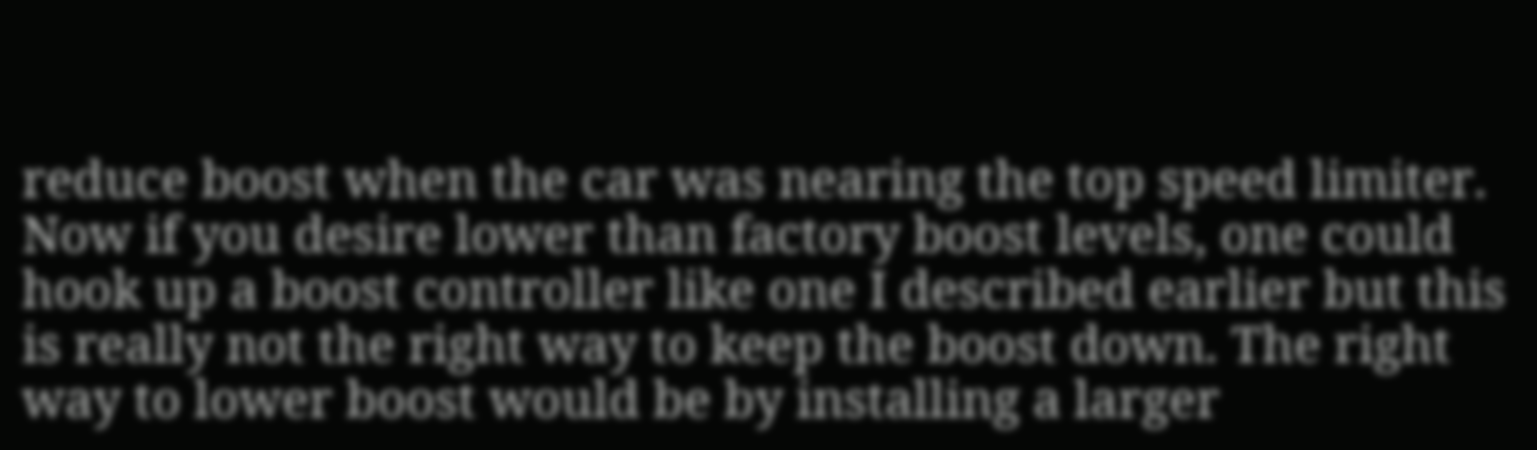reduce boost when the car was nearing the top speed limiter. Now if you desire lower than factory boost levels, one could hook up a boost controller like one I described earlier but this is really not the right way to keep the boost down. The right way to lower boost would be by installing a larger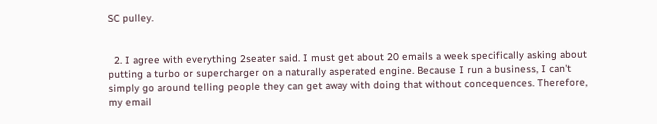SC pulley.


  2. I agree with everything 2seater said. I must get about 20 emails a week specifically asking about putting a turbo or supercharger on a naturally asperated engine. Because I run a business, I can't simply go around telling people they can get away with doing that without concequences. Therefore, my email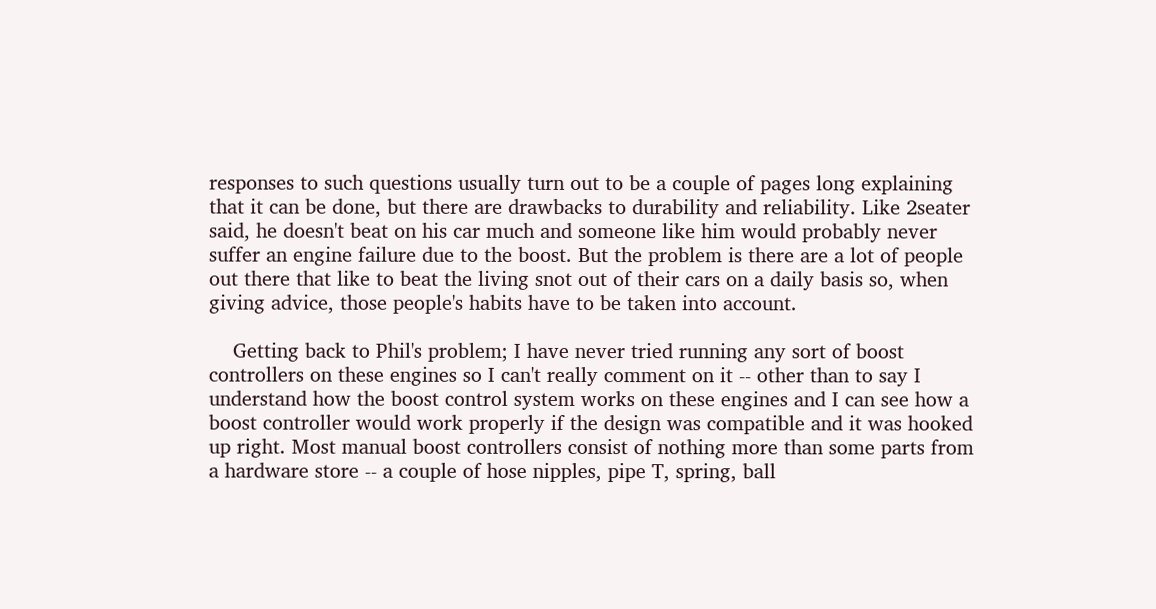responses to such questions usually turn out to be a couple of pages long explaining that it can be done, but there are drawbacks to durability and reliability. Like 2seater said, he doesn't beat on his car much and someone like him would probably never suffer an engine failure due to the boost. But the problem is there are a lot of people out there that like to beat the living snot out of their cars on a daily basis so, when giving advice, those people's habits have to be taken into account.

    Getting back to Phil's problem; I have never tried running any sort of boost controllers on these engines so I can't really comment on it -- other than to say I understand how the boost control system works on these engines and I can see how a boost controller would work properly if the design was compatible and it was hooked up right. Most manual boost controllers consist of nothing more than some parts from a hardware store -- a couple of hose nipples, pipe T, spring, ball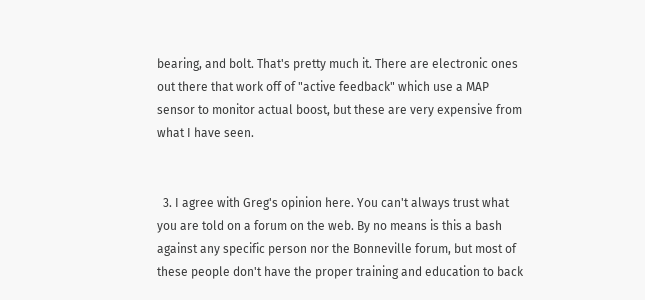bearing, and bolt. That's pretty much it. There are electronic ones out there that work off of "active feedback" which use a MAP sensor to monitor actual boost, but these are very expensive from what I have seen.


  3. I agree with Greg's opinion here. You can't always trust what you are told on a forum on the web. By no means is this a bash against any specific person nor the Bonneville forum, but most of these people don't have the proper training and education to back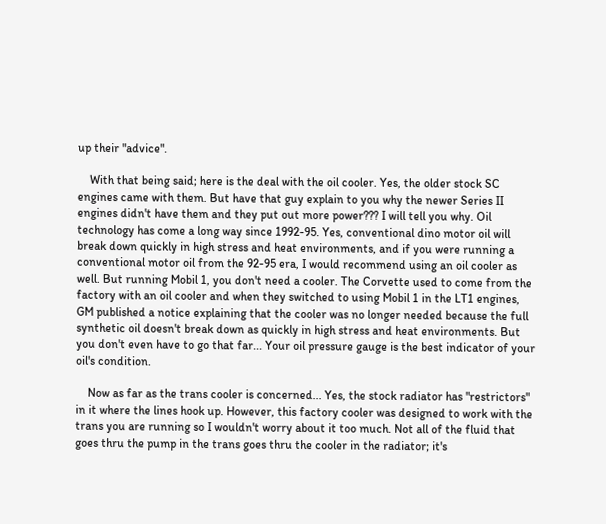up their "advice".

    With that being said; here is the deal with the oil cooler. Yes, the older stock SC engines came with them. But have that guy explain to you why the newer Series II engines didn't have them and they put out more power??? I will tell you why. Oil technology has come a long way since 1992-95. Yes, conventional dino motor oil will break down quickly in high stress and heat environments, and if you were running a conventional motor oil from the 92-95 era, I would recommend using an oil cooler as well. But running Mobil 1, you don't need a cooler. The Corvette used to come from the factory with an oil cooler and when they switched to using Mobil 1 in the LT1 engines, GM published a notice explaining that the cooler was no longer needed because the full synthetic oil doesn't break down as quickly in high stress and heat environments. But you don't even have to go that far... Your oil pressure gauge is the best indicator of your oil's condition.

    Now as far as the trans cooler is concerned... Yes, the stock radiator has "restrictors" in it where the lines hook up. However, this factory cooler was designed to work with the trans you are running so I wouldn't worry about it too much. Not all of the fluid that goes thru the pump in the trans goes thru the cooler in the radiator; it's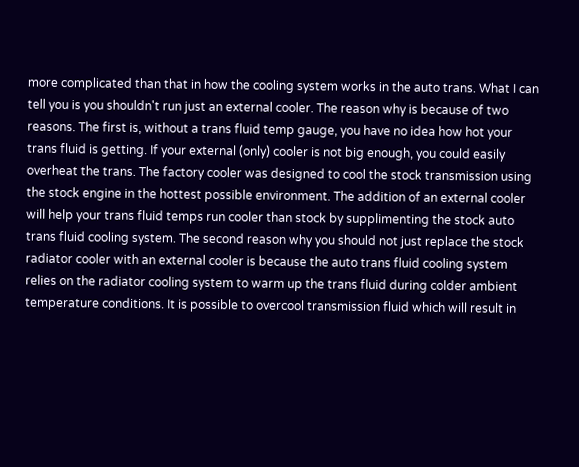more complicated than that in how the cooling system works in the auto trans. What I can tell you is you shouldn't run just an external cooler. The reason why is because of two reasons. The first is, without a trans fluid temp gauge, you have no idea how hot your trans fluid is getting. If your external (only) cooler is not big enough, you could easily overheat the trans. The factory cooler was designed to cool the stock transmission using the stock engine in the hottest possible environment. The addition of an external cooler will help your trans fluid temps run cooler than stock by supplimenting the stock auto trans fluid cooling system. The second reason why you should not just replace the stock radiator cooler with an external cooler is because the auto trans fluid cooling system relies on the radiator cooling system to warm up the trans fluid during colder ambient temperature conditions. It is possible to overcool transmission fluid which will result in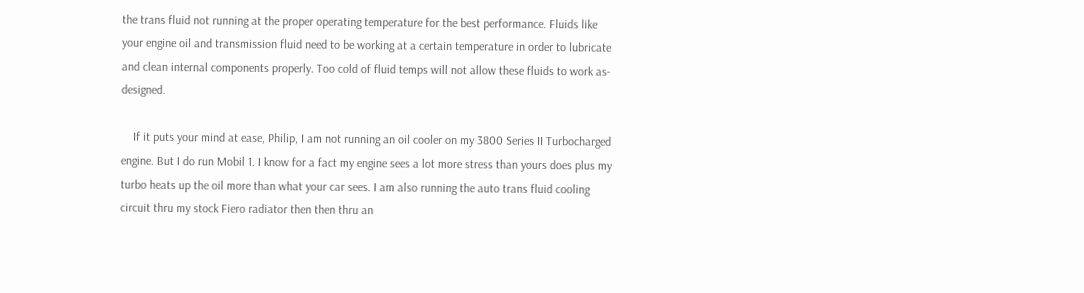the trans fluid not running at the proper operating temperature for the best performance. Fluids like your engine oil and transmission fluid need to be working at a certain temperature in order to lubricate and clean internal components properly. Too cold of fluid temps will not allow these fluids to work as-designed.

    If it puts your mind at ease, Philip, I am not running an oil cooler on my 3800 Series II Turbocharged engine. But I do run Mobil 1. I know for a fact my engine sees a lot more stress than yours does plus my turbo heats up the oil more than what your car sees. I am also running the auto trans fluid cooling circuit thru my stock Fiero radiator then then thru an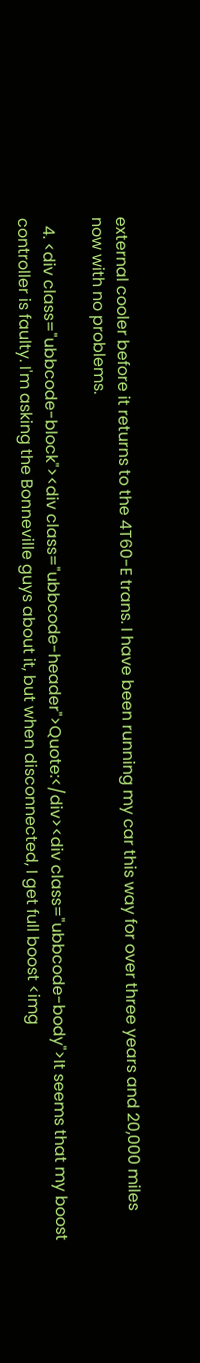external cooler before it returns to the 4T60-E trans. I have been running my car this way for over three years and 20,000 miles now with no problems.

  4. <div class="ubbcode-block"><div class="ubbcode-header">Quote:</div><div class="ubbcode-body">It seems that my boost controller is faulty. I'm asking the Bonneville guys about it, but when disconnected, I get full boost <img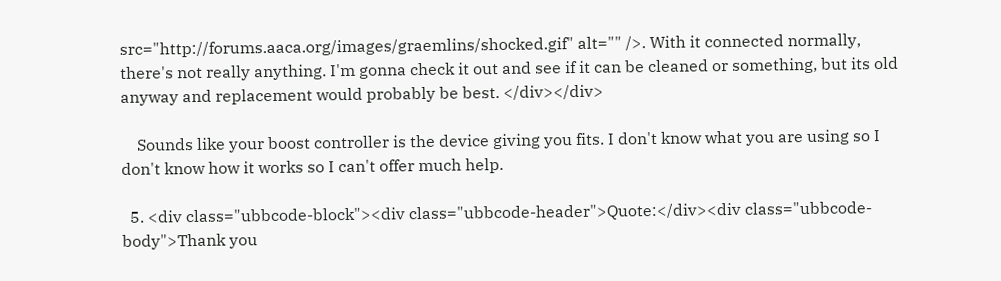src="http://forums.aaca.org/images/graemlins/shocked.gif" alt="" />. With it connected normally, there's not really anything. I'm gonna check it out and see if it can be cleaned or something, but its old anyway and replacement would probably be best. </div></div>

    Sounds like your boost controller is the device giving you fits. I don't know what you are using so I don't know how it works so I can't offer much help.

  5. <div class="ubbcode-block"><div class="ubbcode-header">Quote:</div><div class="ubbcode-body">Thank you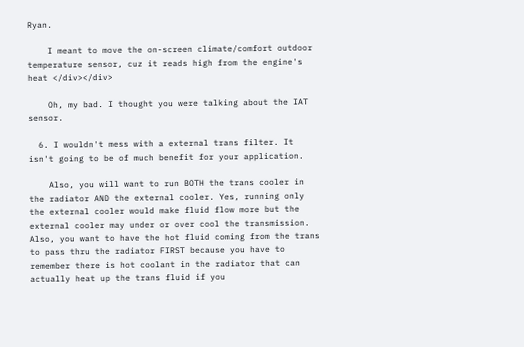Ryan.

    I meant to move the on-screen climate/comfort outdoor temperature sensor, cuz it reads high from the engine's heat </div></div>

    Oh, my bad. I thought you were talking about the IAT sensor.

  6. I wouldn't mess with a external trans filter. It isn't going to be of much benefit for your application.

    Also, you will want to run BOTH the trans cooler in the radiator AND the external cooler. Yes, running only the external cooler would make fluid flow more but the external cooler may under or over cool the transmission. Also, you want to have the hot fluid coming from the trans to pass thru the radiator FIRST because you have to remember there is hot coolant in the radiator that can actually heat up the trans fluid if you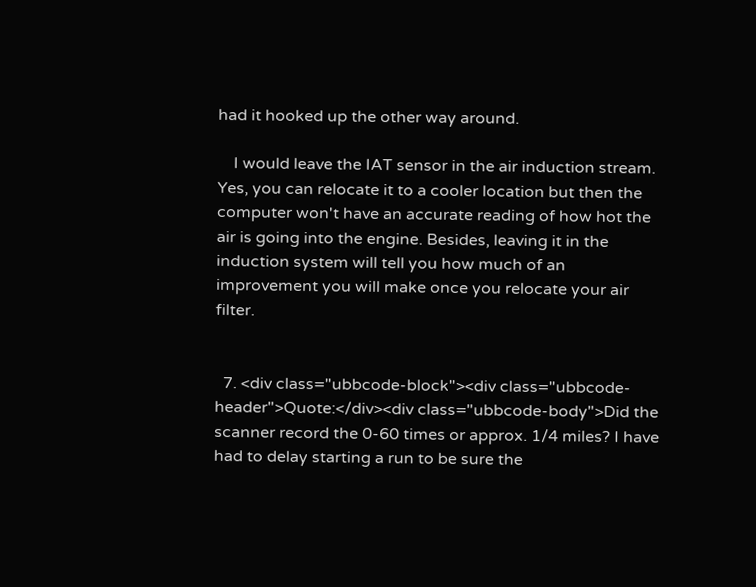had it hooked up the other way around.

    I would leave the IAT sensor in the air induction stream. Yes, you can relocate it to a cooler location but then the computer won't have an accurate reading of how hot the air is going into the engine. Besides, leaving it in the induction system will tell you how much of an improvement you will make once you relocate your air filter.


  7. <div class="ubbcode-block"><div class="ubbcode-header">Quote:</div><div class="ubbcode-body">Did the scanner record the 0-60 times or approx. 1/4 miles? I have had to delay starting a run to be sure the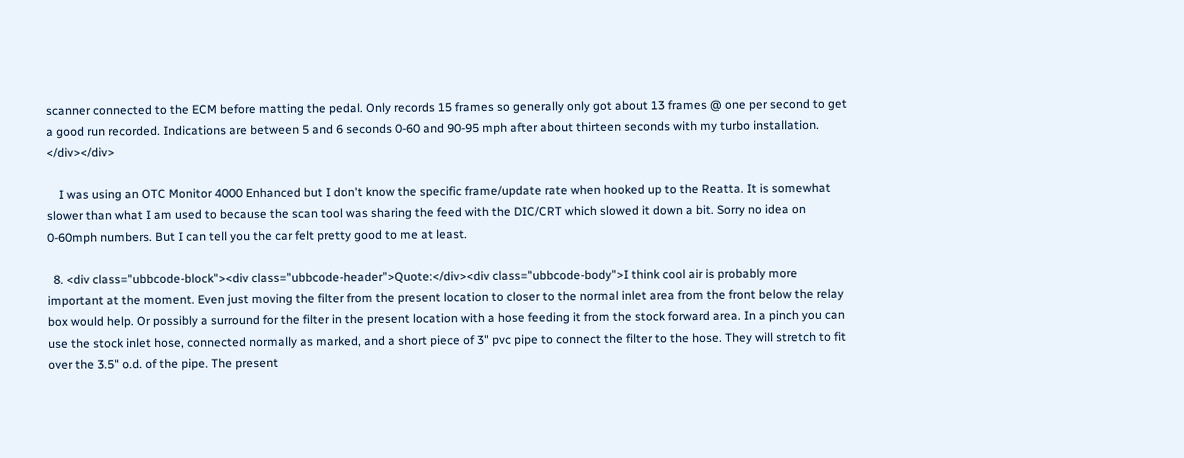scanner connected to the ECM before matting the pedal. Only records 15 frames so generally only got about 13 frames @ one per second to get a good run recorded. Indications are between 5 and 6 seconds 0-60 and 90-95 mph after about thirteen seconds with my turbo installation. </div></div>

    I was using an OTC Monitor 4000 Enhanced but I don't know the specific frame/update rate when hooked up to the Reatta. It is somewhat slower than what I am used to because the scan tool was sharing the feed with the DIC/CRT which slowed it down a bit. Sorry no idea on 0-60mph numbers. But I can tell you the car felt pretty good to me at least.

  8. <div class="ubbcode-block"><div class="ubbcode-header">Quote:</div><div class="ubbcode-body">I think cool air is probably more important at the moment. Even just moving the filter from the present location to closer to the normal inlet area from the front below the relay box would help. Or possibly a surround for the filter in the present location with a hose feeding it from the stock forward area. In a pinch you can use the stock inlet hose, connected normally as marked, and a short piece of 3" pvc pipe to connect the filter to the hose. They will stretch to fit over the 3.5" o.d. of the pipe. The present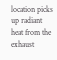location picks up radiant heat from the exhaust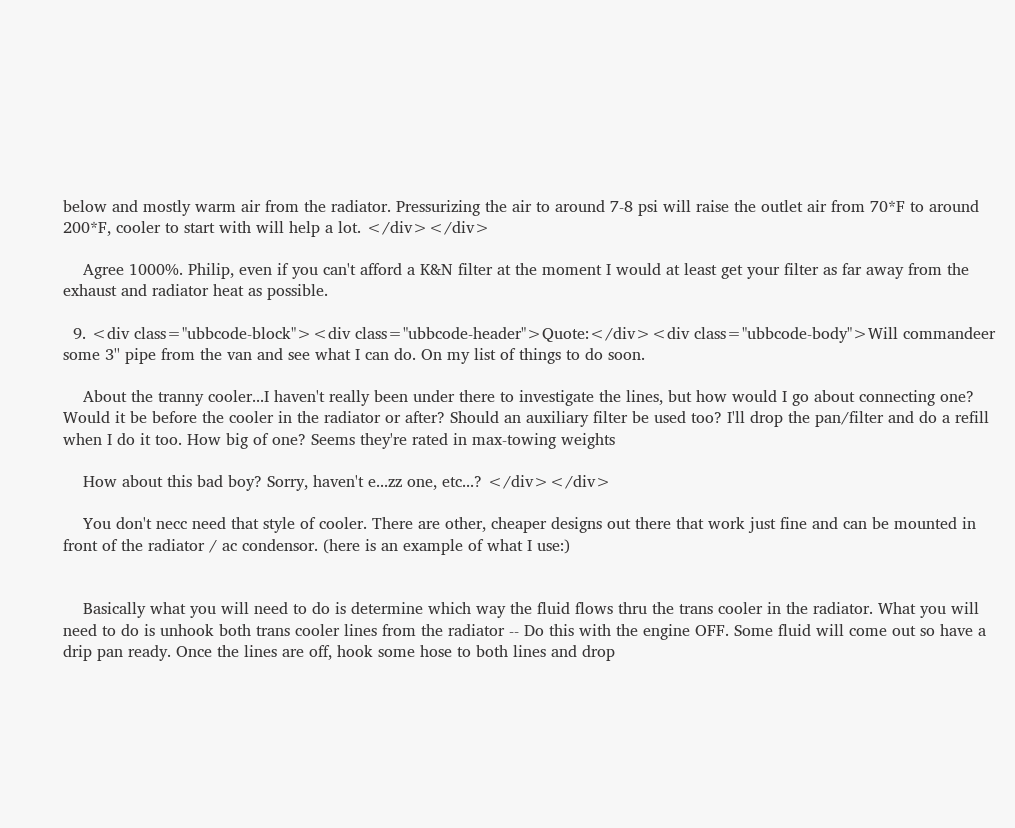below and mostly warm air from the radiator. Pressurizing the air to around 7-8 psi will raise the outlet air from 70*F to around 200*F, cooler to start with will help a lot. </div></div>

    Agree 1000%. Philip, even if you can't afford a K&N filter at the moment I would at least get your filter as far away from the exhaust and radiator heat as possible.

  9. <div class="ubbcode-block"><div class="ubbcode-header">Quote:</div><div class="ubbcode-body">Will commandeer some 3'' pipe from the van and see what I can do. On my list of things to do soon.

    About the tranny cooler...I haven't really been under there to investigate the lines, but how would I go about connecting one? Would it be before the cooler in the radiator or after? Should an auxiliary filter be used too? I'll drop the pan/filter and do a refill when I do it too. How big of one? Seems they're rated in max-towing weights

    How about this bad boy? Sorry, haven't e...zz one, etc...? </div></div>

    You don't necc need that style of cooler. There are other, cheaper designs out there that work just fine and can be mounted in front of the radiator / ac condensor. (here is an example of what I use:)


    Basically what you will need to do is determine which way the fluid flows thru the trans cooler in the radiator. What you will need to do is unhook both trans cooler lines from the radiator -- Do this with the engine OFF. Some fluid will come out so have a drip pan ready. Once the lines are off, hook some hose to both lines and drop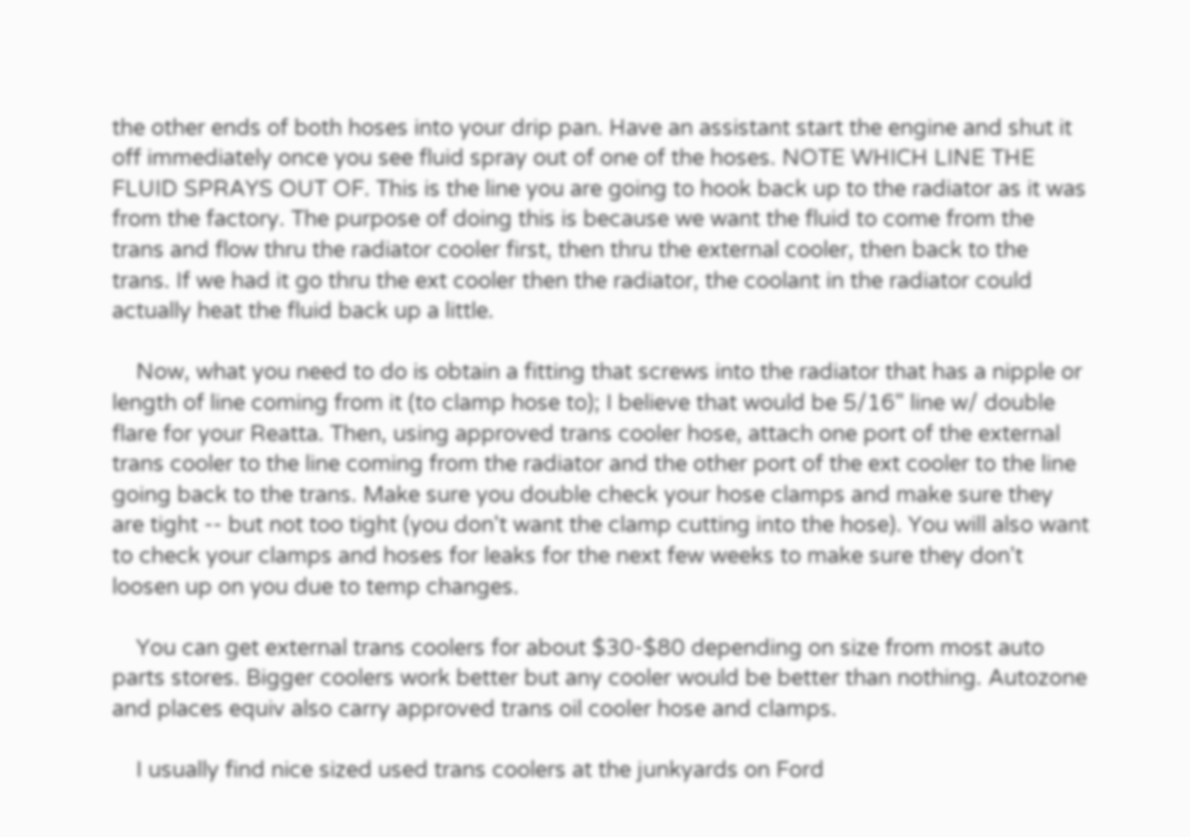the other ends of both hoses into your drip pan. Have an assistant start the engine and shut it off immediately once you see fluid spray out of one of the hoses. NOTE WHICH LINE THE FLUID SPRAYS OUT OF. This is the line you are going to hook back up to the radiator as it was from the factory. The purpose of doing this is because we want the fluid to come from the trans and flow thru the radiator cooler first, then thru the external cooler, then back to the trans. If we had it go thru the ext cooler then the radiator, the coolant in the radiator could actually heat the fluid back up a little.

    Now, what you need to do is obtain a fitting that screws into the radiator that has a nipple or length of line coming from it (to clamp hose to); I believe that would be 5/16" line w/ double flare for your Reatta. Then, using approved trans cooler hose, attach one port of the external trans cooler to the line coming from the radiator and the other port of the ext cooler to the line going back to the trans. Make sure you double check your hose clamps and make sure they are tight -- but not too tight (you don't want the clamp cutting into the hose). You will also want to check your clamps and hoses for leaks for the next few weeks to make sure they don't loosen up on you due to temp changes.

    You can get external trans coolers for about $30-$80 depending on size from most auto parts stores. Bigger coolers work better but any cooler would be better than nothing. Autozone and places equiv also carry approved trans oil cooler hose and clamps.

    I usually find nice sized used trans coolers at the junkyards on Ford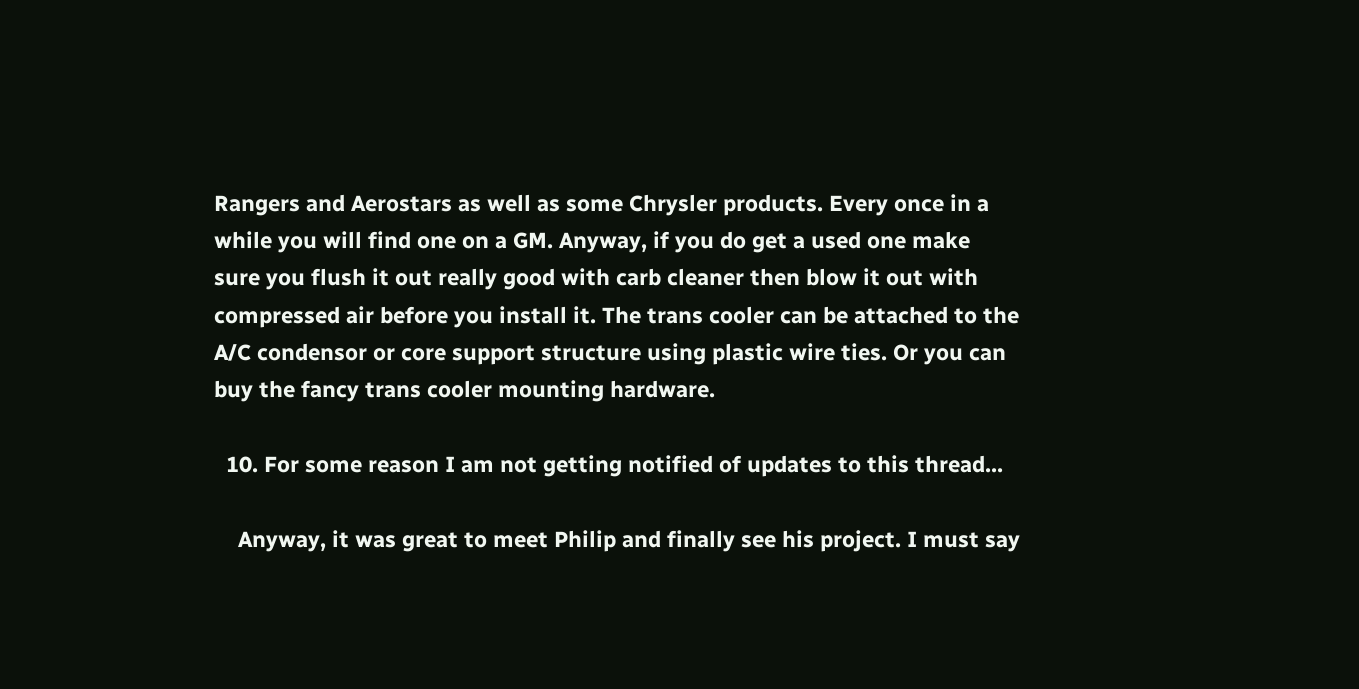Rangers and Aerostars as well as some Chrysler products. Every once in a while you will find one on a GM. Anyway, if you do get a used one make sure you flush it out really good with carb cleaner then blow it out with compressed air before you install it. The trans cooler can be attached to the A/C condensor or core support structure using plastic wire ties. Or you can buy the fancy trans cooler mounting hardware.

  10. For some reason I am not getting notified of updates to this thread...

    Anyway, it was great to meet Philip and finally see his project. I must say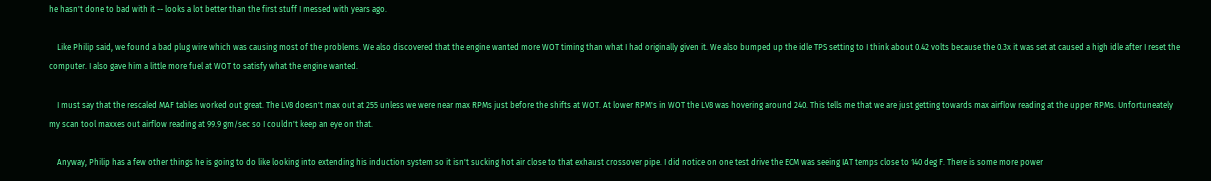he hasn't done to bad with it -- looks a lot better than the first stuff I messed with years ago.

    Like Philip said, we found a bad plug wire which was causing most of the problems. We also discovered that the engine wanted more WOT timing than what I had originally given it. We also bumped up the idle TPS setting to I think about 0.42 volts because the 0.3x it was set at caused a high idle after I reset the computer. I also gave him a little more fuel at WOT to satisfy what the engine wanted.

    I must say that the rescaled MAF tables worked out great. The LV8 doesn't max out at 255 unless we were near max RPMs just before the shifts at WOT. At lower RPM's in WOT the LV8 was hovering around 240. This tells me that we are just getting towards max airflow reading at the upper RPMs. Unfortuneately my scan tool maxxes out airflow reading at 99.9 gm/sec so I couldn't keep an eye on that.

    Anyway, Philip has a few other things he is going to do like looking into extending his induction system so it isn't sucking hot air close to that exhaust crossover pipe. I did notice on one test drive the ECM was seeing IAT temps close to 140 deg F. There is some more power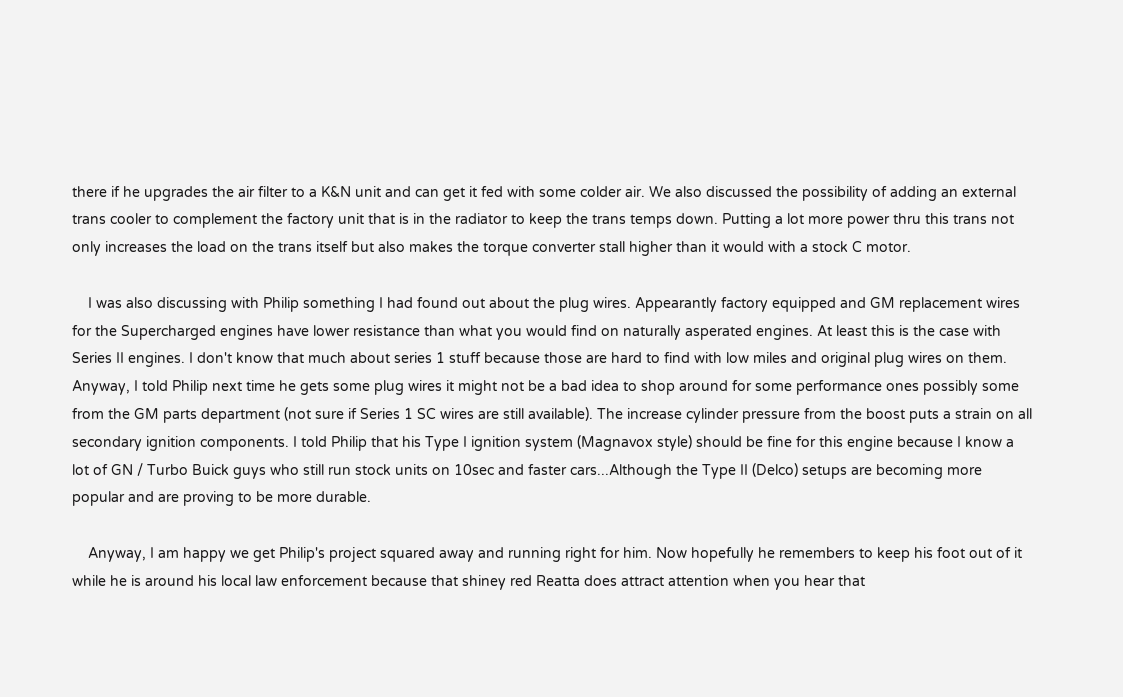there if he upgrades the air filter to a K&N unit and can get it fed with some colder air. We also discussed the possibility of adding an external trans cooler to complement the factory unit that is in the radiator to keep the trans temps down. Putting a lot more power thru this trans not only increases the load on the trans itself but also makes the torque converter stall higher than it would with a stock C motor.

    I was also discussing with Philip something I had found out about the plug wires. Appearantly factory equipped and GM replacement wires for the Supercharged engines have lower resistance than what you would find on naturally asperated engines. At least this is the case with Series II engines. I don't know that much about series 1 stuff because those are hard to find with low miles and original plug wires on them. Anyway, I told Philip next time he gets some plug wires it might not be a bad idea to shop around for some performance ones possibly some from the GM parts department (not sure if Series 1 SC wires are still available). The increase cylinder pressure from the boost puts a strain on all secondary ignition components. I told Philip that his Type I ignition system (Magnavox style) should be fine for this engine because I know a lot of GN / Turbo Buick guys who still run stock units on 10sec and faster cars...Although the Type II (Delco) setups are becoming more popular and are proving to be more durable.

    Anyway, I am happy we get Philip's project squared away and running right for him. Now hopefully he remembers to keep his foot out of it while he is around his local law enforcement because that shiney red Reatta does attract attention when you hear that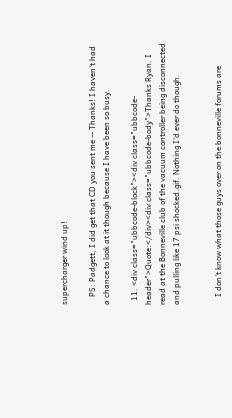supercharger wind up!

    PS: Padgett, I did get that CD you sent me -- Thanks! I haven't had a chance to look at it though because I have been so busy.

  11. <div class="ubbcode-block"><div class="ubbcode-header">Quote:</div><div class="ubbcode-body">Thanks Ryan. I read at the Bonneville club of the vacuum controller being disconnected and pulling like 17 psi shocked.gif. Nothing I'd ever do though.


    I don't know what those guys over on the bonneville forums are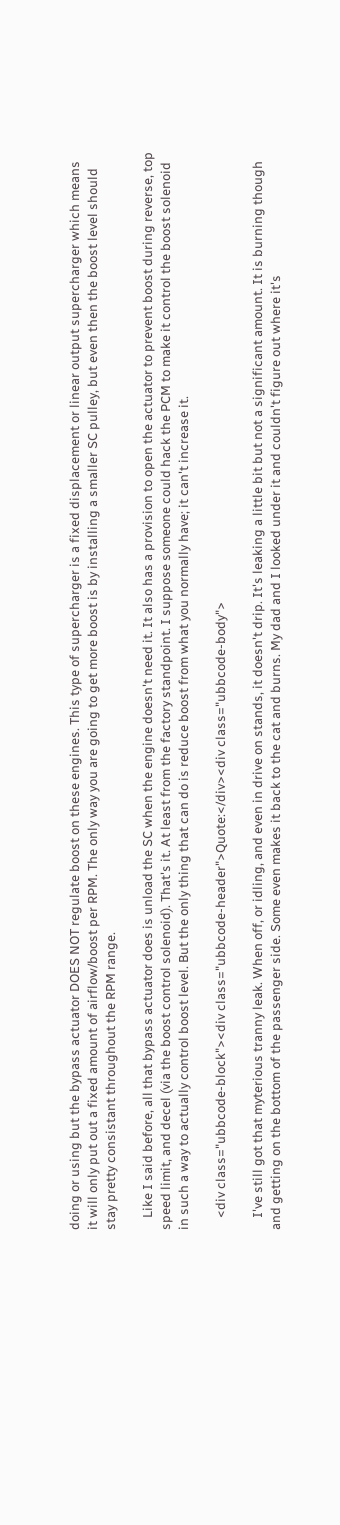doing or using but the bypass actuator DOES NOT regulate boost on these engines. This type of supercharger is a fixed displacement or linear output supercharger which means it will only put out a fixed amount of airflow/boost per RPM. The only way you are going to get more boost is by installing a smaller SC pulley, but even then the boost level should stay pretty consistant throughout the RPM range.

    Like I said before, all that bypass actuator does is unload the SC when the engine doesn't need it. It also has a provision to open the actuator to prevent boost during reverse, top speed limit, and decel (via the boost control solenoid). That's it. At least from the factory standpoint. I suppose someone could hack the PCM to make it control the boost solenoid in such a way to actually control boost level. But the only thing that can do is reduce boost from what you normally have; it can't increase it.

    <div class="ubbcode-block"><div class="ubbcode-header">Quote:</div><div class="ubbcode-body">

    I've still got that myterious tranny leak. When off, or idling, and even in drive on stands, it doesn't drip. It's leaking a little bit but not a significant amount. It is burning though and getting on the bottom of the passenger side. Some even makes it back to the cat and burns. My dad and I looked under it and couldn't figure out where it's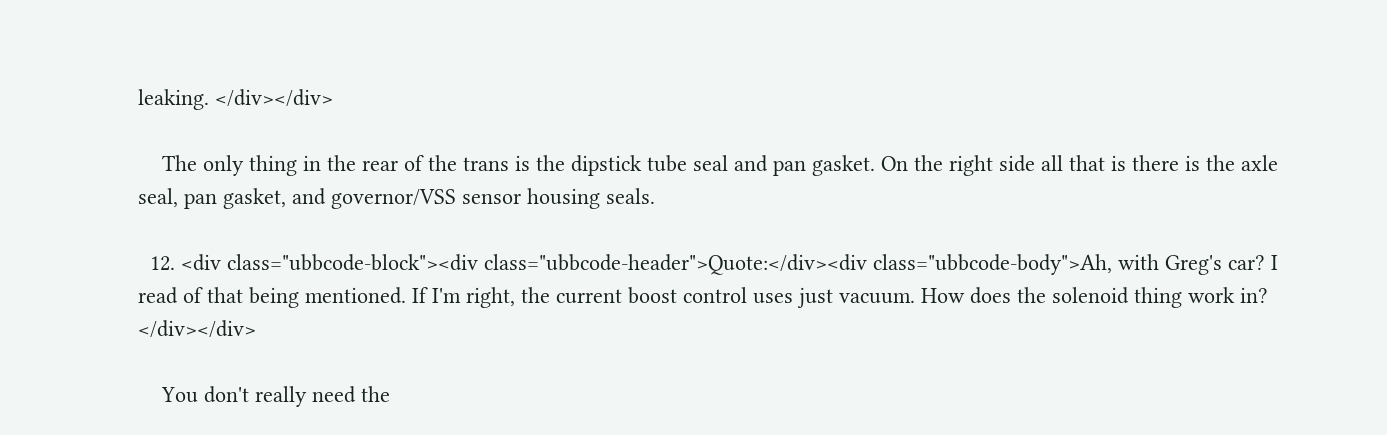leaking. </div></div>

    The only thing in the rear of the trans is the dipstick tube seal and pan gasket. On the right side all that is there is the axle seal, pan gasket, and governor/VSS sensor housing seals.

  12. <div class="ubbcode-block"><div class="ubbcode-header">Quote:</div><div class="ubbcode-body">Ah, with Greg's car? I read of that being mentioned. If I'm right, the current boost control uses just vacuum. How does the solenoid thing work in? </div></div>

    You don't really need the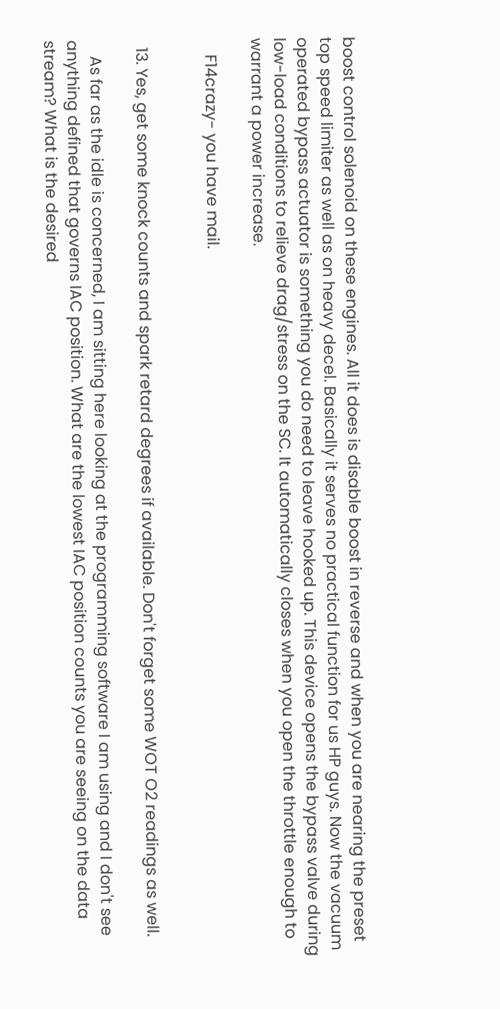boost control solenoid on these engines. All it does is disable boost in reverse and when you are nearing the preset top speed limiter as well as on heavy decel. Basically it serves no practical function for us HP guys. Now the vacuum operated bypass actuator is something you do need to leave hooked up. This device opens the bypass valve during low-load conditions to relieve drag/stress on the SC. It automatically closes when you open the throttle enough to warrant a power increase.

    F14crazy- you have mail.


  13. Yes, get some knock counts and spark retard degrees if available. Don't forget some WOT O2 readings as well.

    As far as the idle is concerned, I am sitting here looking at the programming software I am using and I don't see anything defined that governs IAC position. What are the lowest IAC position counts you are seeing on the data stream? What is the desired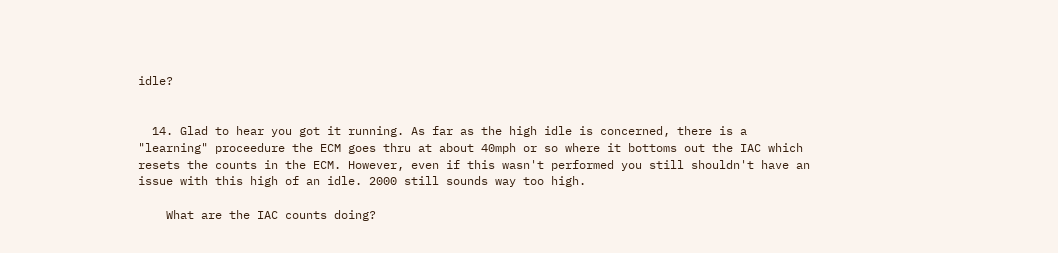idle?


  14. Glad to hear you got it running. As far as the high idle is concerned, there is a "learning" proceedure the ECM goes thru at about 40mph or so where it bottoms out the IAC which resets the counts in the ECM. However, even if this wasn't performed you still shouldn't have an issue with this high of an idle. 2000 still sounds way too high.

    What are the IAC counts doing?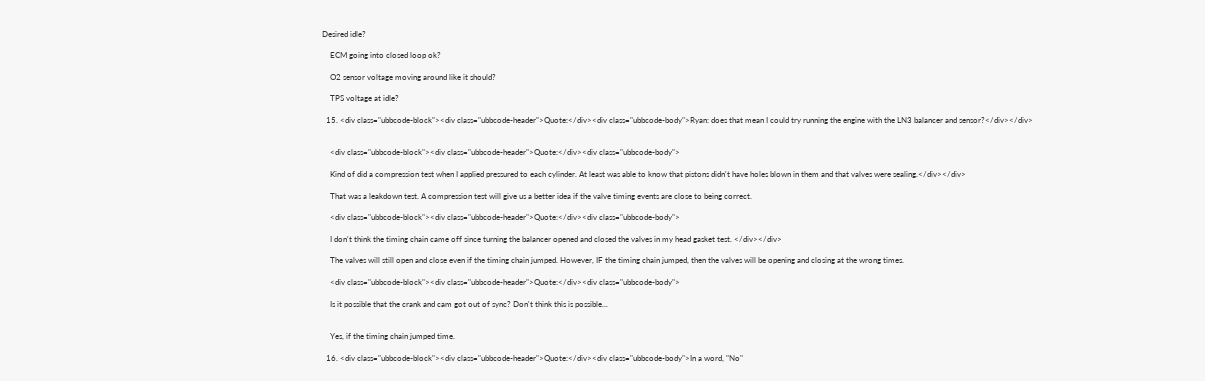Desired idle?

    ECM going into closed loop ok?

    O2 sensor voltage moving around like it should?

    TPS voltage at idle?

  15. <div class="ubbcode-block"><div class="ubbcode-header">Quote:</div><div class="ubbcode-body">Ryan: does that mean I could try running the engine with the LN3 balancer and sensor?</div></div>


    <div class="ubbcode-block"><div class="ubbcode-header">Quote:</div><div class="ubbcode-body">

    Kind of did a compression test when I applied pressured to each cylinder. At least was able to know that pistons didn't have holes blown in them and that valves were sealing.</div></div>

    That was a leakdown test. A compression test will give us a better idea if the valve timing events are close to being correct.

    <div class="ubbcode-block"><div class="ubbcode-header">Quote:</div><div class="ubbcode-body">

    I don't think the timing chain came off since turning the balancer opened and closed the valves in my head gasket test. </div></div>

    The valves will still open and close even if the timing chain jumped. However, IF the timing chain jumped, then the valves will be opening and closing at the wrong times.

    <div class="ubbcode-block"><div class="ubbcode-header">Quote:</div><div class="ubbcode-body">

    Is it possible that the crank and cam got out of sync? Don't think this is possible...


    Yes, if the timing chain jumped time.

  16. <div class="ubbcode-block"><div class="ubbcode-header">Quote:</div><div class="ubbcode-body">In a word, "No"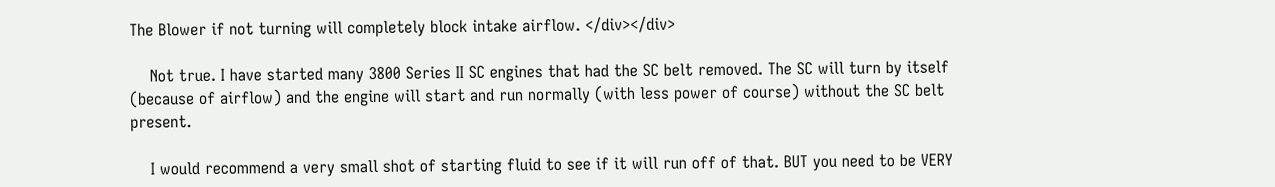The Blower if not turning will completely block intake airflow. </div></div>

    Not true. I have started many 3800 Series II SC engines that had the SC belt removed. The SC will turn by itself (because of airflow) and the engine will start and run normally (with less power of course) without the SC belt present.

    I would recommend a very small shot of starting fluid to see if it will run off of that. BUT you need to be VERY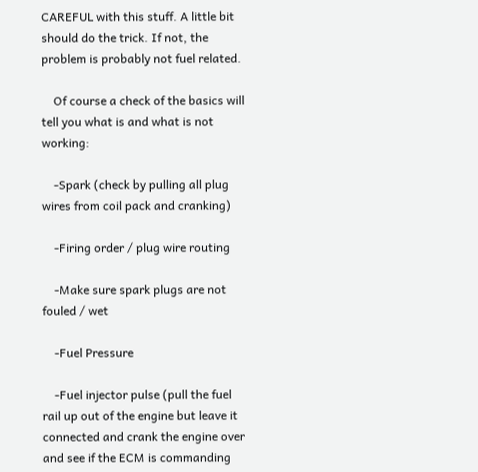CAREFUL with this stuff. A little bit should do the trick. If not, the problem is probably not fuel related.

    Of course a check of the basics will tell you what is and what is not working:

    -Spark (check by pulling all plug wires from coil pack and cranking)

    -Firing order / plug wire routing

    -Make sure spark plugs are not fouled / wet

    -Fuel Pressure

    -Fuel injector pulse (pull the fuel rail up out of the engine but leave it connected and crank the engine over and see if the ECM is commanding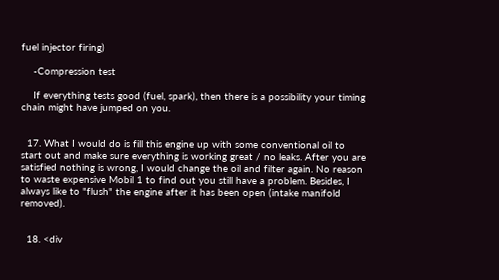fuel injector firing)

    -Compression test

    If everything tests good (fuel, spark), then there is a possibility your timing chain might have jumped on you.


  17. What I would do is fill this engine up with some conventional oil to start out and make sure everything is working great / no leaks. After you are satisfied nothing is wrong, I would change the oil and filter again. No reason to waste expensive Mobil 1 to find out you still have a problem. Besides, I always like to "flush" the engine after it has been open (intake manifold removed).


  18. <div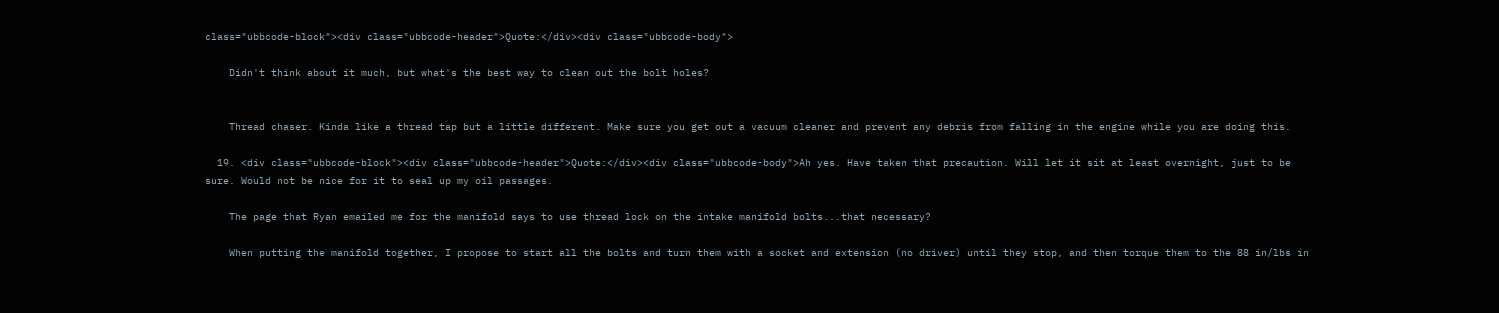class="ubbcode-block"><div class="ubbcode-header">Quote:</div><div class="ubbcode-body">

    Didn't think about it much, but what's the best way to clean out the bolt holes?


    Thread chaser. Kinda like a thread tap but a little different. Make sure you get out a vacuum cleaner and prevent any debris from falling in the engine while you are doing this.

  19. <div class="ubbcode-block"><div class="ubbcode-header">Quote:</div><div class="ubbcode-body">Ah yes. Have taken that precaution. Will let it sit at least overnight, just to be sure. Would not be nice for it to seal up my oil passages.

    The page that Ryan emailed me for the manifold says to use thread lock on the intake manifold bolts...that necessary?

    When putting the manifold together, I propose to start all the bolts and turn them with a socket and extension (no driver) until they stop, and then torque them to the 88 in/lbs in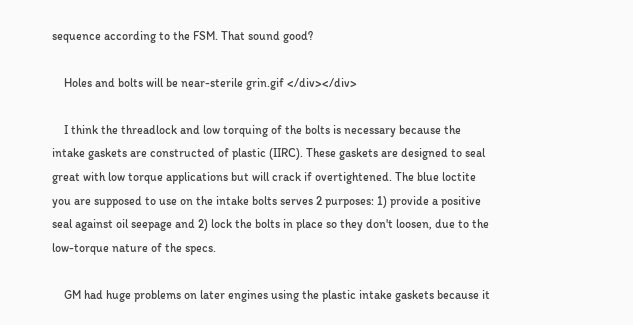sequence according to the FSM. That sound good?

    Holes and bolts will be near-sterile grin.gif </div></div>

    I think the threadlock and low torquing of the bolts is necessary because the intake gaskets are constructed of plastic (IIRC). These gaskets are designed to seal great with low torque applications but will crack if overtightened. The blue loctite you are supposed to use on the intake bolts serves 2 purposes: 1) provide a positive seal against oil seepage and 2) lock the bolts in place so they don't loosen, due to the low-torque nature of the specs.

    GM had huge problems on later engines using the plastic intake gaskets because it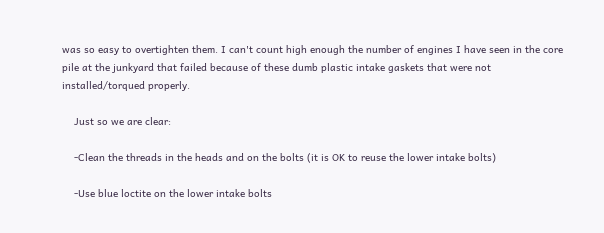was so easy to overtighten them. I can't count high enough the number of engines I have seen in the core pile at the junkyard that failed because of these dumb plastic intake gaskets that were not installed/torqued properly.

    Just so we are clear:

    -Clean the threads in the heads and on the bolts (it is OK to reuse the lower intake bolts)

    -Use blue loctite on the lower intake bolts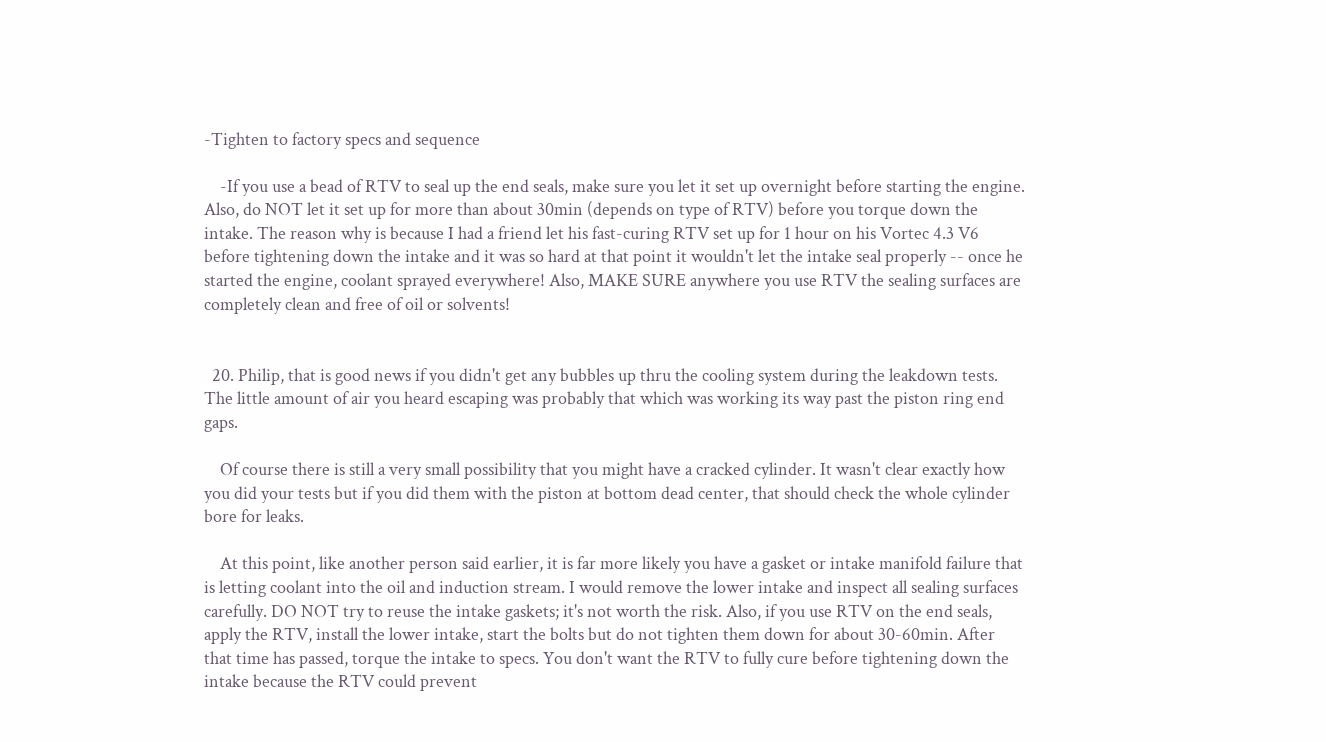-Tighten to factory specs and sequence

    -If you use a bead of RTV to seal up the end seals, make sure you let it set up overnight before starting the engine. Also, do NOT let it set up for more than about 30min (depends on type of RTV) before you torque down the intake. The reason why is because I had a friend let his fast-curing RTV set up for 1 hour on his Vortec 4.3 V6 before tightening down the intake and it was so hard at that point it wouldn't let the intake seal properly -- once he started the engine, coolant sprayed everywhere! Also, MAKE SURE anywhere you use RTV the sealing surfaces are completely clean and free of oil or solvents!


  20. Philip, that is good news if you didn't get any bubbles up thru the cooling system during the leakdown tests. The little amount of air you heard escaping was probably that which was working its way past the piston ring end gaps.

    Of course there is still a very small possibility that you might have a cracked cylinder. It wasn't clear exactly how you did your tests but if you did them with the piston at bottom dead center, that should check the whole cylinder bore for leaks.

    At this point, like another person said earlier, it is far more likely you have a gasket or intake manifold failure that is letting coolant into the oil and induction stream. I would remove the lower intake and inspect all sealing surfaces carefully. DO NOT try to reuse the intake gaskets; it's not worth the risk. Also, if you use RTV on the end seals, apply the RTV, install the lower intake, start the bolts but do not tighten them down for about 30-60min. After that time has passed, torque the intake to specs. You don't want the RTV to fully cure before tightening down the intake because the RTV could prevent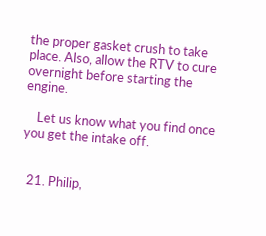the proper gasket crush to take place. Also, allow the RTV to cure overnight before starting the engine.

    Let us know what you find once you get the intake off.


  21. Philip,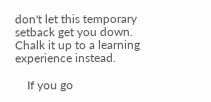don't let this temporary setback get you down. Chalk it up to a learning experience instead.

    If you go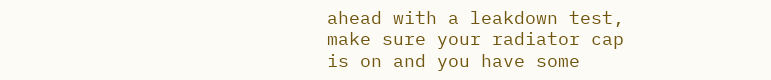ahead with a leakdown test, make sure your radiator cap is on and you have some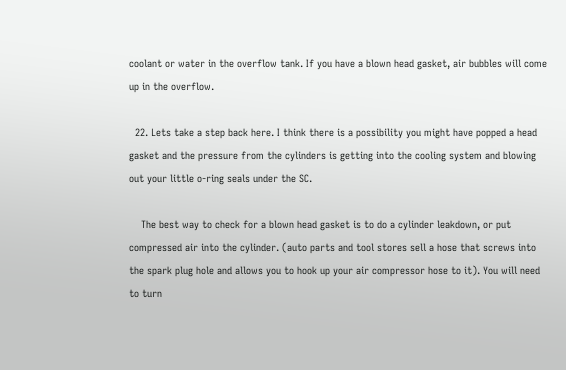coolant or water in the overflow tank. If you have a blown head gasket, air bubbles will come up in the overflow.

  22. Lets take a step back here. I think there is a possibility you might have popped a head gasket and the pressure from the cylinders is getting into the cooling system and blowing out your little o-ring seals under the SC.

    The best way to check for a blown head gasket is to do a cylinder leakdown, or put compressed air into the cylinder. (auto parts and tool stores sell a hose that screws into the spark plug hole and allows you to hook up your air compressor hose to it). You will need to turn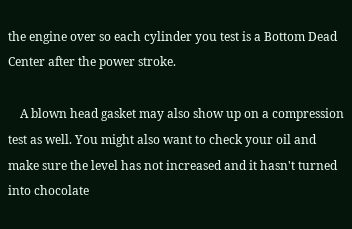the engine over so each cylinder you test is a Bottom Dead Center after the power stroke.

    A blown head gasket may also show up on a compression test as well. You might also want to check your oil and make sure the level has not increased and it hasn't turned into chocolate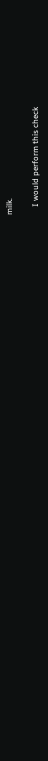milk.

    I would perform this check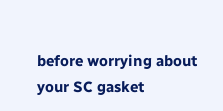before worrying about your SC gasket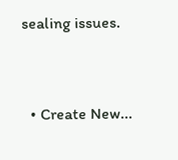sealing issues.


  • Create New...